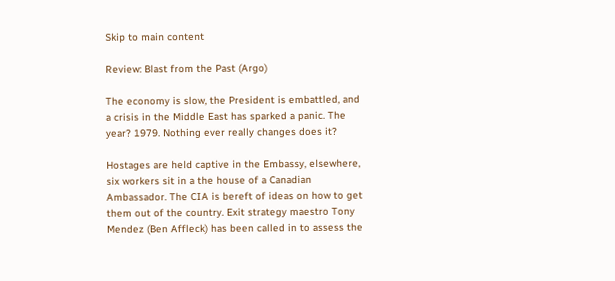Skip to main content

Review: Blast from the Past (Argo)

The economy is slow, the President is embattled, and a crisis in the Middle East has sparked a panic. The year? 1979. Nothing ever really changes does it?

Hostages are held captive in the Embassy, elsewhere, six workers sit in a the house of a Canadian Ambassador. The CIA is bereft of ideas on how to get them out of the country. Exit strategy maestro Tony Mendez (Ben Affleck) has been called in to assess the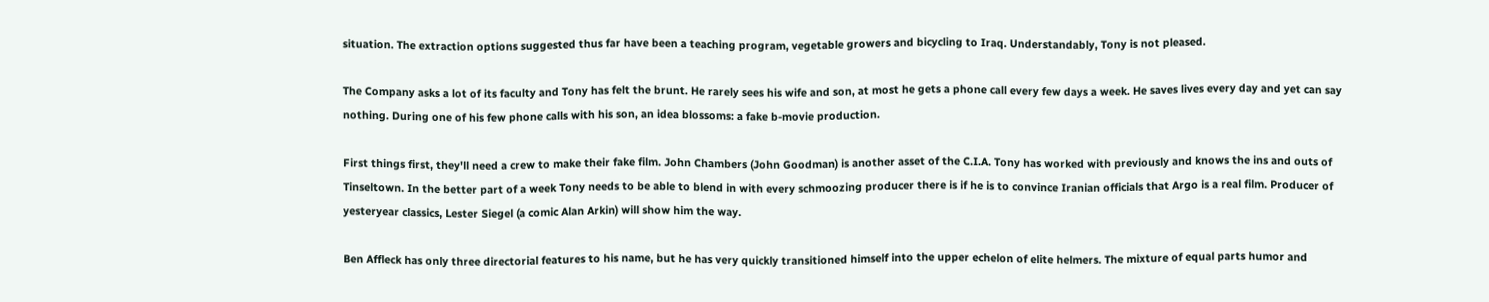situation. The extraction options suggested thus far have been a teaching program, vegetable growers and bicycling to Iraq. Understandably, Tony is not pleased.

The Company asks a lot of its faculty and Tony has felt the brunt. He rarely sees his wife and son, at most he gets a phone call every few days a week. He saves lives every day and yet can say nothing. During one of his few phone calls with his son, an idea blossoms: a fake b-movie production.

First things first, they'll need a crew to make their fake film. John Chambers (John Goodman) is another asset of the C.I.A. Tony has worked with previously and knows the ins and outs of Tinseltown. In the better part of a week Tony needs to be able to blend in with every schmoozing producer there is if he is to convince Iranian officials that Argo is a real film. Producer of yesteryear classics, Lester Siegel (a comic Alan Arkin) will show him the way.

Ben Affleck has only three directorial features to his name, but he has very quickly transitioned himself into the upper echelon of elite helmers. The mixture of equal parts humor and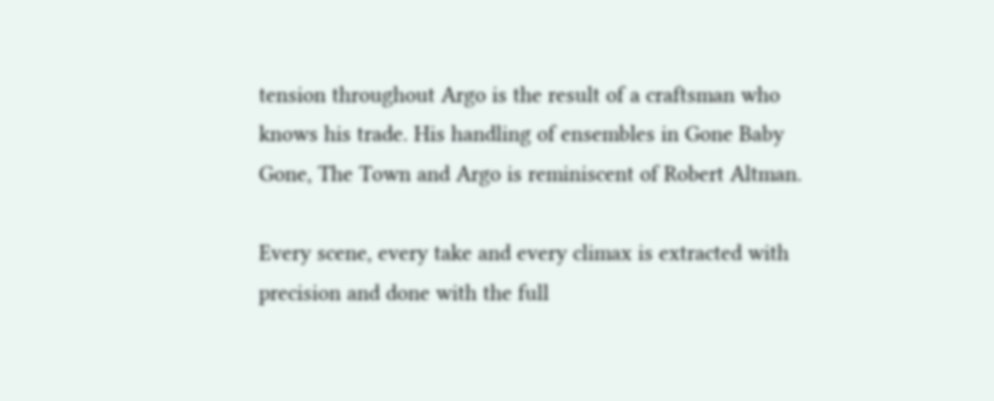tension throughout Argo is the result of a craftsman who knows his trade. His handling of ensembles in Gone Baby Gone, The Town and Argo is reminiscent of Robert Altman.

Every scene, every take and every climax is extracted with precision and done with the full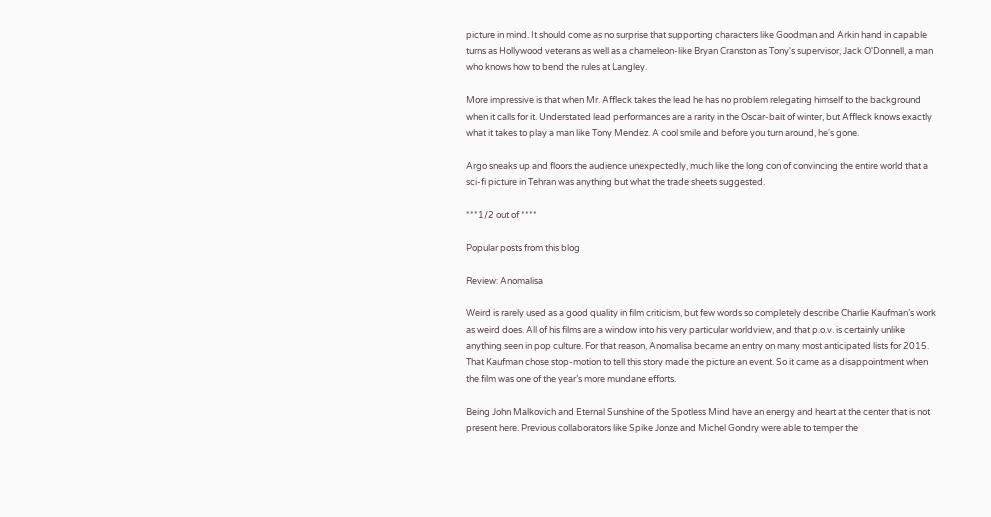picture in mind. It should come as no surprise that supporting characters like Goodman and Arkin hand in capable turns as Hollywood veterans as well as a chameleon-like Bryan Cranston as Tony's supervisor, Jack O'Donnell, a man who knows how to bend the rules at Langley.

More impressive is that when Mr. Affleck takes the lead he has no problem relegating himself to the background when it calls for it. Understated lead performances are a rarity in the Oscar-bait of winter, but Affleck knows exactly what it takes to play a man like Tony Mendez. A cool smile and before you turn around, he's gone.

Argo sneaks up and floors the audience unexpectedly, much like the long con of convincing the entire world that a sci-fi picture in Tehran was anything but what the trade sheets suggested.

***1/2 out of ****

Popular posts from this blog

Review: Anomalisa

Weird is rarely used as a good quality in film criticism, but few words so completely describe Charlie Kaufman’s work as weird does. All of his films are a window into his very particular worldview, and that p.o.v. is certainly unlike anything seen in pop culture. For that reason, Anomalisa became an entry on many most anticipated lists for 2015. That Kaufman chose stop-motion to tell this story made the picture an event. So it came as a disappointment when the film was one of the year’s more mundane efforts.

Being John Malkovich and Eternal Sunshine of the Spotless Mind have an energy and heart at the center that is not present here. Previous collaborators like Spike Jonze and Michel Gondry were able to temper the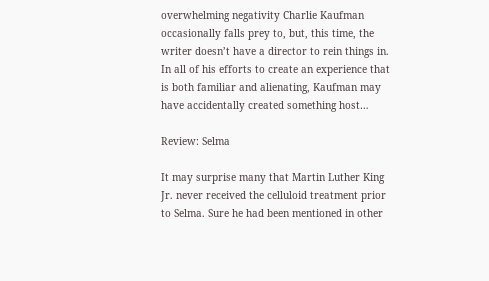overwhelming negativity Charlie Kaufman occasionally falls prey to, but, this time, the writer doesn’t have a director to rein things in. In all of his efforts to create an experience that is both familiar and alienating, Kaufman may have accidentally created something host…

Review: Selma

It may surprise many that Martin Luther King Jr. never received the celluloid treatment prior to Selma. Sure he had been mentioned in other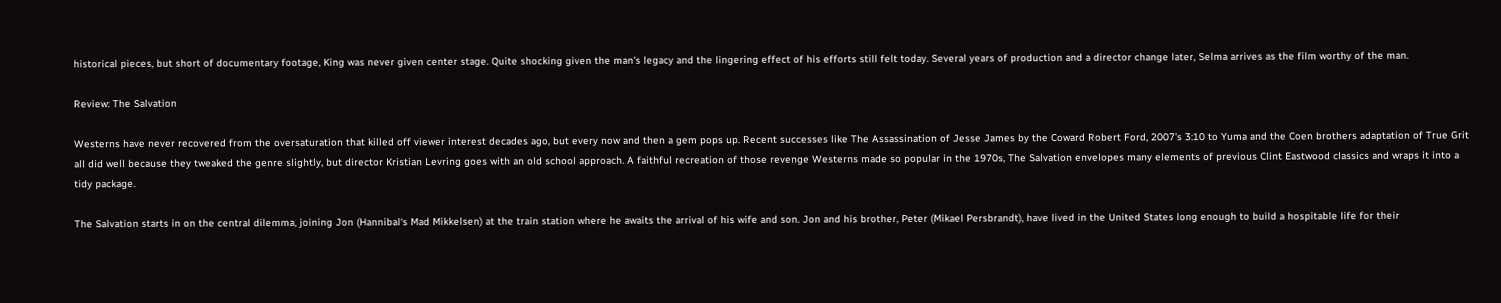historical pieces, but short of documentary footage, King was never given center stage. Quite shocking given the man's legacy and the lingering effect of his efforts still felt today. Several years of production and a director change later, Selma arrives as the film worthy of the man.

Review: The Salvation

Westerns have never recovered from the oversaturation that killed off viewer interest decades ago, but every now and then a gem pops up. Recent successes like The Assassination of Jesse James by the Coward Robert Ford, 2007’s 3:10 to Yuma and the Coen brothers adaptation of True Grit all did well because they tweaked the genre slightly, but director Kristian Levring goes with an old school approach. A faithful recreation of those revenge Westerns made so popular in the 1970s, The Salvation envelopes many elements of previous Clint Eastwood classics and wraps it into a tidy package.

The Salvation starts in on the central dilemma, joining Jon (Hannibal‘s Mad Mikkelsen) at the train station where he awaits the arrival of his wife and son. Jon and his brother, Peter (Mikael Persbrandt), have lived in the United States long enough to build a hospitable life for their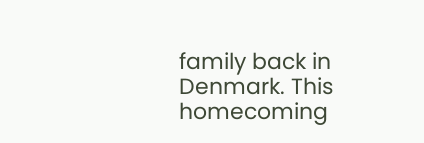family back in Denmark. This homecoming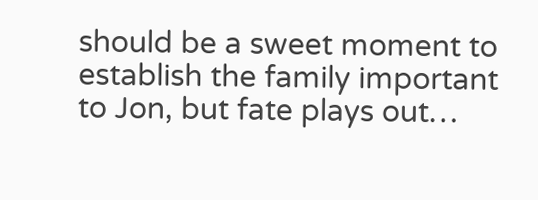should be a sweet moment to establish the family important to Jon, but fate plays out…